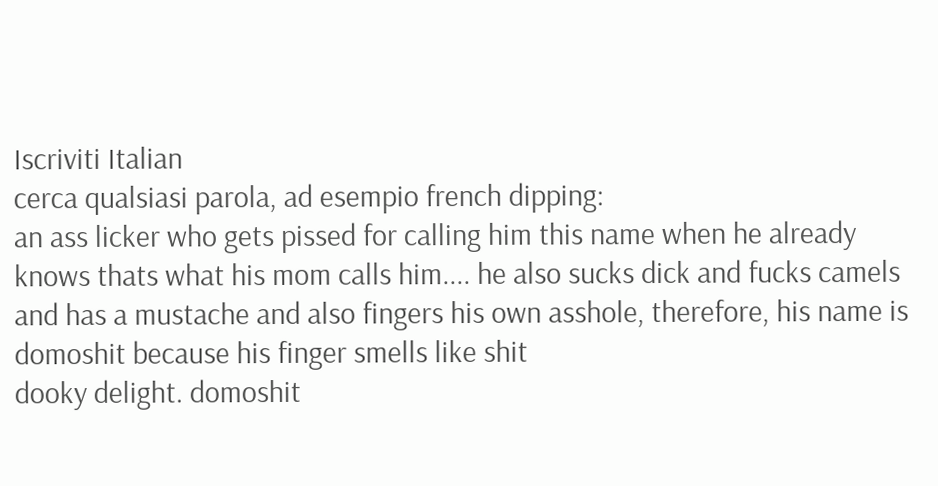Iscriviti Italian
cerca qualsiasi parola, ad esempio french dipping:
an ass licker who gets pissed for calling him this name when he already knows thats what his mom calls him.... he also sucks dick and fucks camels and has a mustache and also fingers his own asshole, therefore, his name is domoshit because his finger smells like shit
dooky delight. domoshit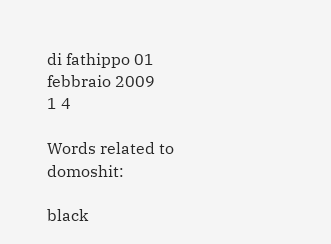di fathippo 01 febbraio 2009
1 4

Words related to domoshit:

black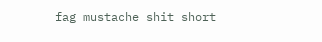fag mustache shit short